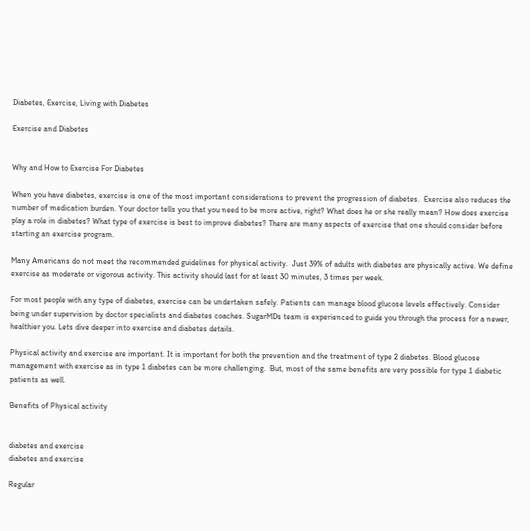Diabetes, Exercise, Living with Diabetes

Exercise and Diabetes


Why and How to Exercise For Diabetes

When you have diabetes, exercise is one of the most important considerations to prevent the progression of diabetes.  Exercise also reduces the number of medication burden. Your doctor tells you that you need to be more active, right? What does he or she really mean? How does exercise play a role in diabetes? What type of exercise is best to improve diabetes? There are many aspects of exercise that one should consider before starting an exercise program.

Many Americans do not meet the recommended guidelines for physical activity.  Just 39% of adults with diabetes are physically active. We define exercise as moderate or vigorous activity. This activity should last for at least 30 minutes, 3 times per week.

For most people with any type of diabetes, exercise can be undertaken safely. Patients can manage blood glucose levels effectively. Consider being under supervision by doctor specialists and diabetes coaches. SugarMDs team is experienced to guide you through the process for a newer, healthier you. Lets dive deeper into exercise and diabetes details.

Physical activity and exercise are important. It is important for both the prevention and the treatment of type 2 diabetes. Blood glucose management with exercise as in type 1 diabetes can be more challenging.  But, most of the same benefits are very possible for type 1 diabetic patients as well.

Benefits of Physical activity


diabetes and exercise
diabetes and exercise

Regular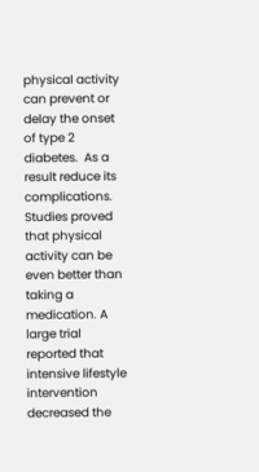physical activity can prevent or delay the onset of type 2 diabetes.  As a result reduce its complications. Studies proved that physical activity can be even better than taking a medication. A large trial reported that intensive lifestyle intervention decreased the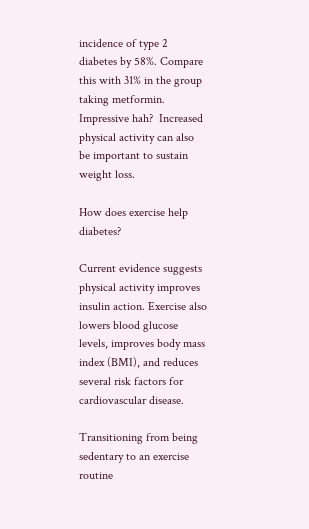incidence of type 2 diabetes by 58%. Compare this with 31% in the group taking metformin. Impressive hah?  Increased physical activity can also be important to sustain weight loss.

How does exercise help diabetes?

Current evidence suggests physical activity improves insulin action. Exercise also lowers blood glucose levels, improves body mass index (BMI), and reduces several risk factors for cardiovascular disease.

Transitioning from being sedentary to an exercise routine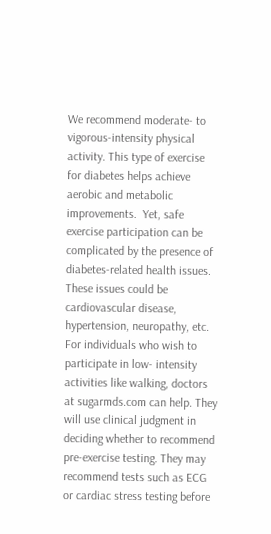We recommend moderate- to vigorous-intensity physical activity. This type of exercise for diabetes helps achieve aerobic and metabolic improvements.  Yet, safe exercise participation can be complicated by the presence of diabetes-related health issues. These issues could be cardiovascular disease, hypertension, neuropathy, etc. For individuals who wish to participate in low- intensity activities like walking, doctors at sugarmds.com can help. They will use clinical judgment in deciding whether to recommend pre-exercise testing. They may recommend tests such as ECG or cardiac stress testing before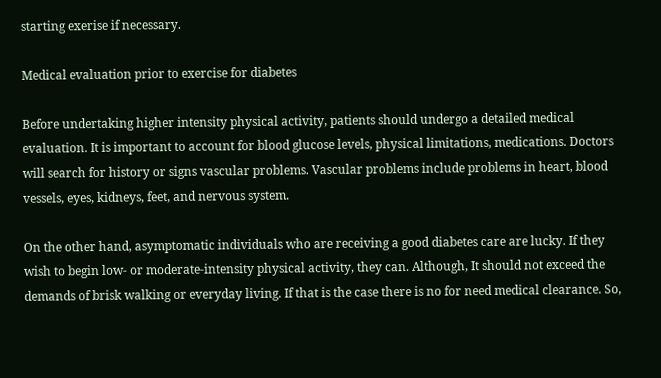starting exerise if necessary.

Medical evaluation prior to exercise for diabetes

Before undertaking higher intensity physical activity, patients should undergo a detailed medical evaluation. It is important to account for blood glucose levels, physical limitations, medications. Doctors will search for history or signs vascular problems. Vascular problems include problems in heart, blood vessels, eyes, kidneys, feet, and nervous system.

On the other hand, asymptomatic individuals who are receiving a good diabetes care are lucky. If they wish to begin low- or moderate-intensity physical activity, they can. Although, It should not exceed the demands of brisk walking or everyday living. If that is the case there is no for need medical clearance. So,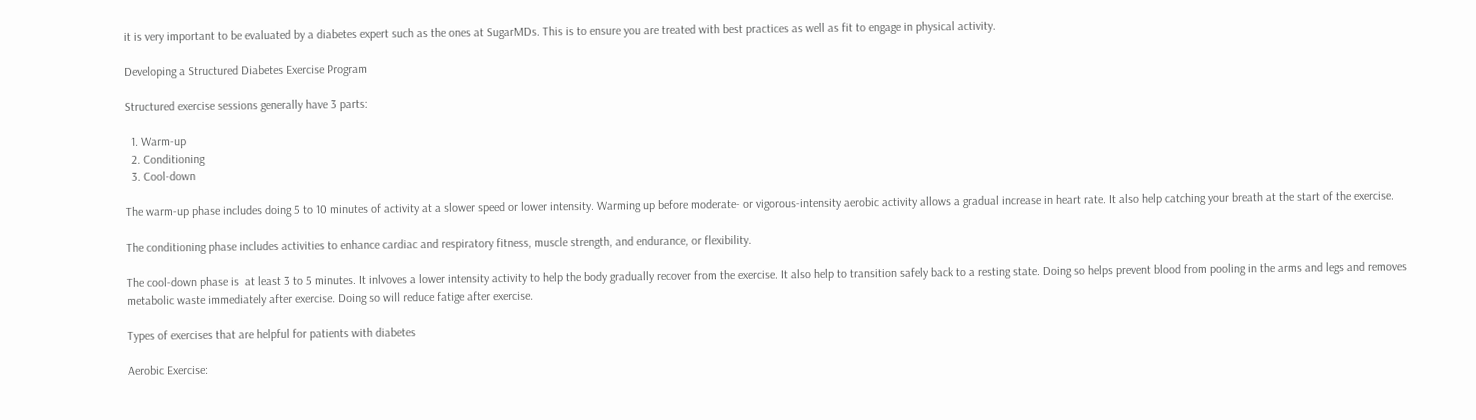it is very important to be evaluated by a diabetes expert such as the ones at SugarMDs. This is to ensure you are treated with best practices as well as fit to engage in physical activity.

Developing a Structured Diabetes Exercise Program

Structured exercise sessions generally have 3 parts:

  1. Warm-up
  2. Conditioning
  3. Cool-down

The warm-up phase includes doing 5 to 10 minutes of activity at a slower speed or lower intensity. Warming up before moderate- or vigorous-intensity aerobic activity allows a gradual increase in heart rate. It also help catching your breath at the start of the exercise.

The conditioning phase includes activities to enhance cardiac and respiratory fitness, muscle strength, and endurance, or flexibility.

The cool-down phase is  at least 3 to 5 minutes. It inlvoves a lower intensity activity to help the body gradually recover from the exercise. It also help to transition safely back to a resting state. Doing so helps prevent blood from pooling in the arms and legs and removes metabolic waste immediately after exercise. Doing so will reduce fatige after exercise.

Types of exercises that are helpful for patients with diabetes

Aerobic Exercise: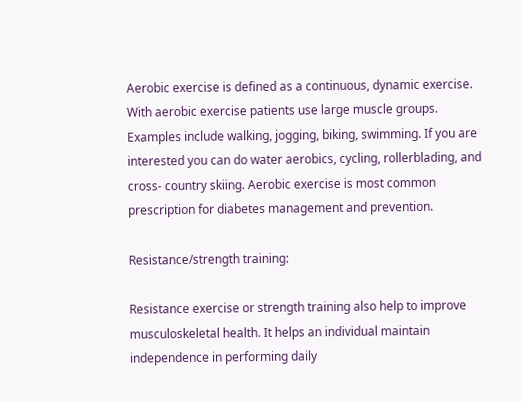Aerobic exercise is defined as a continuous, dynamic exercise. With aerobic exercise patients use large muscle groups. Examples include walking, jogging, biking, swimming. If you are interested you can do water aerobics, cycling, rollerblading, and cross- country skiing. Aerobic exercise is most common prescription for diabetes management and prevention.

Resistance/strength training:

Resistance exercise or strength training also help to improve musculoskeletal health. It helps an individual maintain independence in performing daily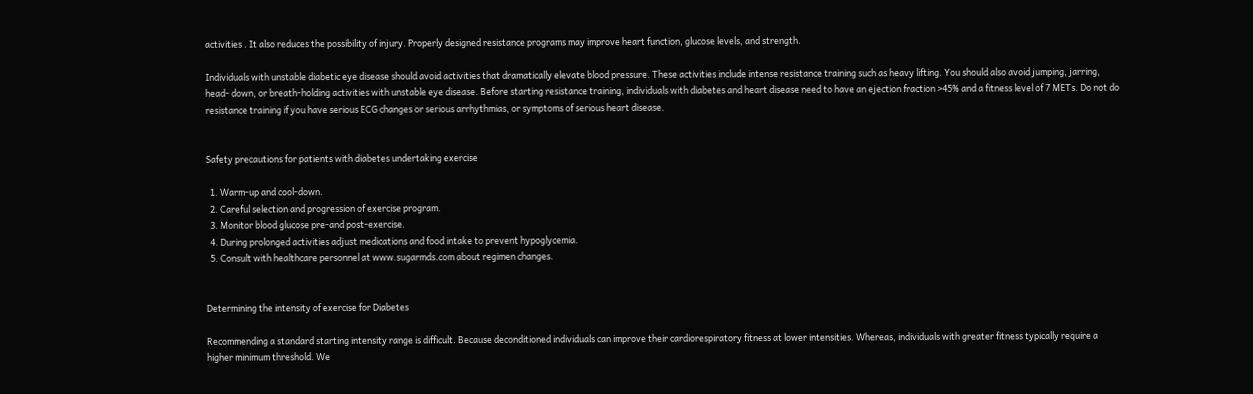activities . It also reduces the possibility of injury. Properly designed resistance programs may improve heart function, glucose levels, and strength.

Individuals with unstable diabetic eye disease should avoid activities that dramatically elevate blood pressure. These activities include intense resistance training such as heavy lifting. You should also avoid jumping, jarring, head- down, or breath-holding activities with unstable eye disease. Before starting resistance training, individuals with diabetes and heart disease need to have an ejection fraction >45% and a fitness level of 7 METs. Do not do resistance training if you have serious ECG changes or serious arrhythmias, or symptoms of serious heart disease.


Safety precautions for patients with diabetes undertaking exercise

  1. Warm-up and cool-down.
  2. Careful selection and progression of exercise program.
  3. Monitor blood glucose pre-and post-exercise.
  4. During prolonged activities adjust medications and food intake to prevent hypoglycemia.
  5. Consult with healthcare personnel at www.sugarmds.com about regimen changes.


Determining the intensity of exercise for Diabetes

Recommending a standard starting intensity range is difficult. Because deconditioned individuals can improve their cardiorespiratory fitness at lower intensities. Whereas, individuals with greater fitness typically require a higher minimum threshold. We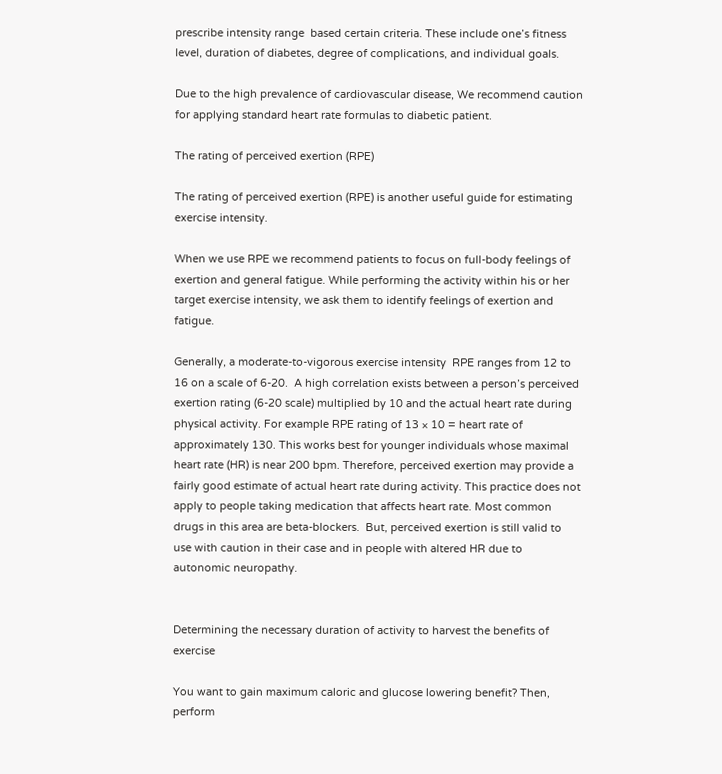prescribe intensity range  based certain criteria. These include one’s fitness level, duration of diabetes, degree of complications, and individual goals.

Due to the high prevalence of cardiovascular disease, We recommend caution for applying standard heart rate formulas to diabetic patient.

The rating of perceived exertion (RPE)

The rating of perceived exertion (RPE) is another useful guide for estimating exercise intensity.

When we use RPE we recommend patients to focus on full-body feelings of exertion and general fatigue. While performing the activity within his or her target exercise intensity, we ask them to identify feelings of exertion and fatigue.

Generally, a moderate-to-vigorous exercise intensity  RPE ranges from 12 to 16 on a scale of 6-20.  A high correlation exists between a person’s perceived exertion rating (6-20 scale) multiplied by 10 and the actual heart rate during physical activity. For example RPE rating of 13 × 10 = heart rate of approximately 130. This works best for younger individuals whose maximal heart rate (HR) is near 200 bpm. Therefore, perceived exertion may provide a fairly good estimate of actual heart rate during activity. This practice does not apply to people taking medication that affects heart rate. Most common drugs in this area are beta-blockers.  But, perceived exertion is still valid to use with caution in their case and in people with altered HR due to autonomic neuropathy.


Determining the necessary duration of activity to harvest the benefits of exercise

You want to gain maximum caloric and glucose lowering benefit? Then, perform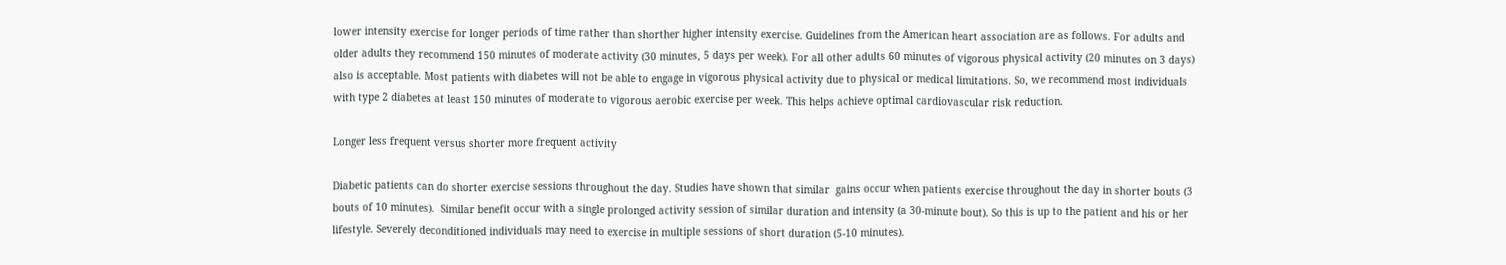lower intensity exercise for longer periods of time rather than shorther higher intensity exercise. Guidelines from the American heart association are as follows. For adults and older adults they recommend 150 minutes of moderate activity (30 minutes, 5 days per week). For all other adults 60 minutes of vigorous physical activity (20 minutes on 3 days) also is acceptable. Most patients with diabetes will not be able to engage in vigorous physical activity due to physical or medical limitations. So, we recommend most individuals with type 2 diabetes at least 150 minutes of moderate to vigorous aerobic exercise per week. This helps achieve optimal cardiovascular risk reduction.

Longer less frequent versus shorter more frequent activity

Diabetic patients can do shorter exercise sessions throughout the day. Studies have shown that similar  gains occur when patients exercise throughout the day in shorter bouts (3 bouts of 10 minutes).  Similar benefit occur with a single prolonged activity session of similar duration and intensity (a 30-minute bout). So this is up to the patient and his or her lifestyle. Severely deconditioned individuals may need to exercise in multiple sessions of short duration (5-10 minutes).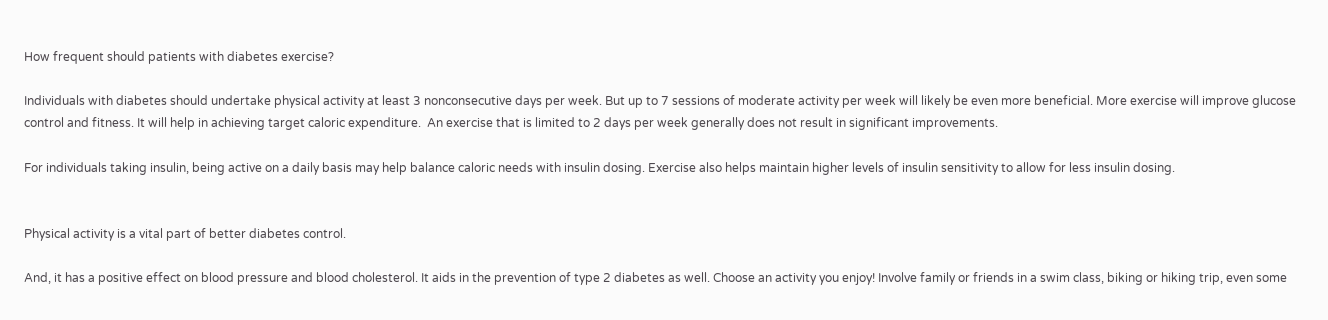How frequent should patients with diabetes exercise?

Individuals with diabetes should undertake physical activity at least 3 nonconsecutive days per week. But up to 7 sessions of moderate activity per week will likely be even more beneficial. More exercise will improve glucose control and fitness. It will help in achieving target caloric expenditure.  An exercise that is limited to 2 days per week generally does not result in significant improvements.

For individuals taking insulin, being active on a daily basis may help balance caloric needs with insulin dosing. Exercise also helps maintain higher levels of insulin sensitivity to allow for less insulin dosing.


Physical activity is a vital part of better diabetes control.

And, it has a positive effect on blood pressure and blood cholesterol. It aids in the prevention of type 2 diabetes as well. Choose an activity you enjoy! Involve family or friends in a swim class, biking or hiking trip, even some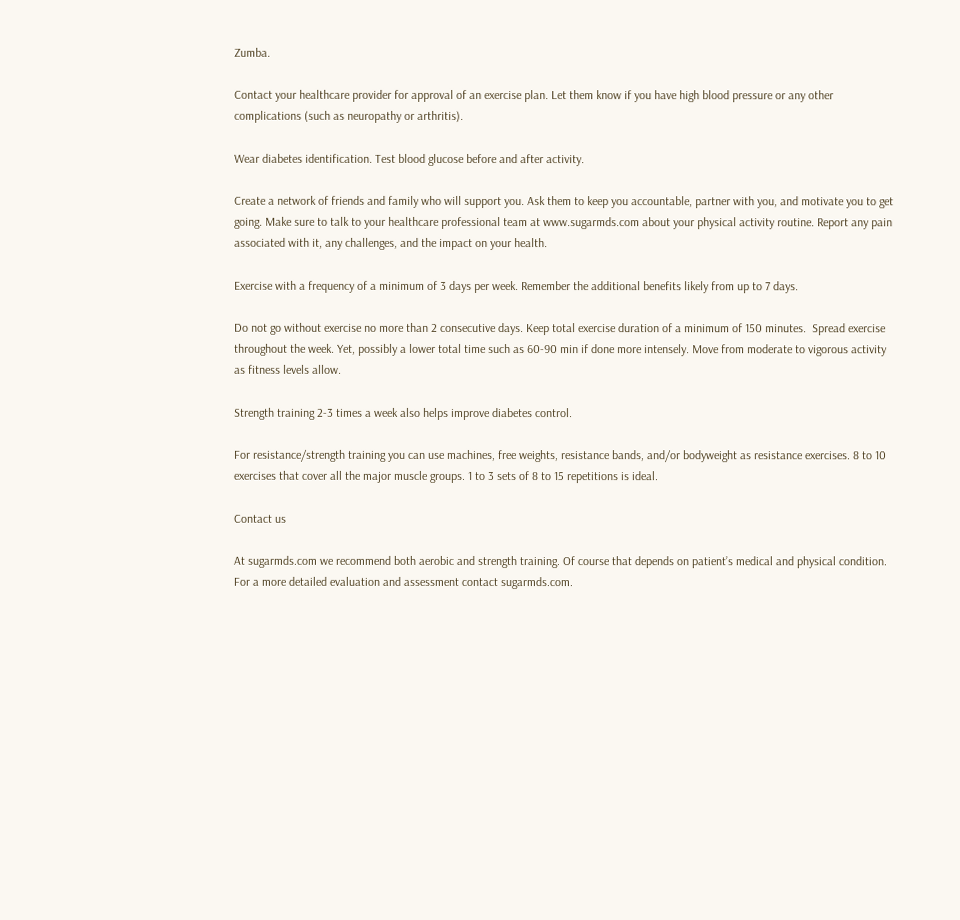Zumba.

Contact your healthcare provider for approval of an exercise plan. Let them know if you have high blood pressure or any other complications (such as neuropathy or arthritis).

Wear diabetes identification. Test blood glucose before and after activity.

Create a network of friends and family who will support you. Ask them to keep you accountable, partner with you, and motivate you to get going. Make sure to talk to your healthcare professional team at www.sugarmds.com about your physical activity routine. Report any pain associated with it, any challenges, and the impact on your health.

Exercise with a frequency of a minimum of 3 days per week. Remember the additional benefits likely from up to 7 days.

Do not go without exercise no more than 2 consecutive days. Keep total exercise duration of a minimum of 150 minutes.  Spread exercise throughout the week. Yet, possibly a lower total time such as 60-90 min if done more intensely. Move from moderate to vigorous activity as fitness levels allow.

Strength training 2-3 times a week also helps improve diabetes control.

For resistance/strength training you can use machines, free weights, resistance bands, and/or bodyweight as resistance exercises. 8 to 10 exercises that cover all the major muscle groups. 1 to 3 sets of 8 to 15 repetitions is ideal.

Contact us

At sugarmds.com we recommend both aerobic and strength training. Of course that depends on patient’s medical and physical condition. For a more detailed evaluation and assessment contact sugarmds.com.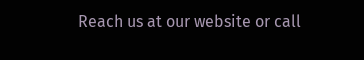Reach us at our website or call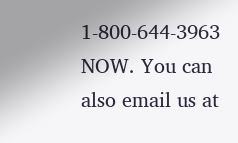1-800-644-3963 NOW. You can also email us at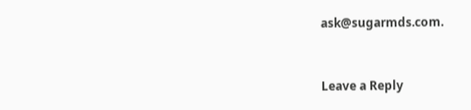ask@sugarmds.com.


Leave a Reply